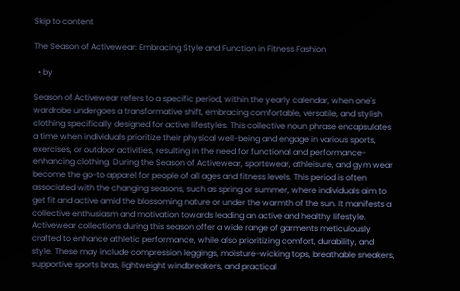Skip to content

The Season of Activewear: Embracing Style and Function in Fitness Fashion

  • by

Season of Activewear refers to a specific period, within the yearly calendar, when one's wardrobe undergoes a transformative shift, embracing comfortable, versatile, and stylish clothing specifically designed for active lifestyles. This collective noun phrase encapsulates a time when individuals prioritize their physical well-being and engage in various sports, exercises, or outdoor activities, resulting in the need for functional and performance-enhancing clothing. During the Season of Activewear, sportswear, athleisure, and gym wear become the go-to apparel for people of all ages and fitness levels. This period is often associated with the changing seasons, such as spring or summer, where individuals aim to get fit and active amid the blossoming nature or under the warmth of the sun. It manifests a collective enthusiasm and motivation towards leading an active and healthy lifestyle. Activewear collections during this season offer a wide range of garments meticulously crafted to enhance athletic performance, while also prioritizing comfort, durability, and style. These may include compression leggings, moisture-wicking tops, breathable sneakers, supportive sports bras, lightweight windbreakers, and practical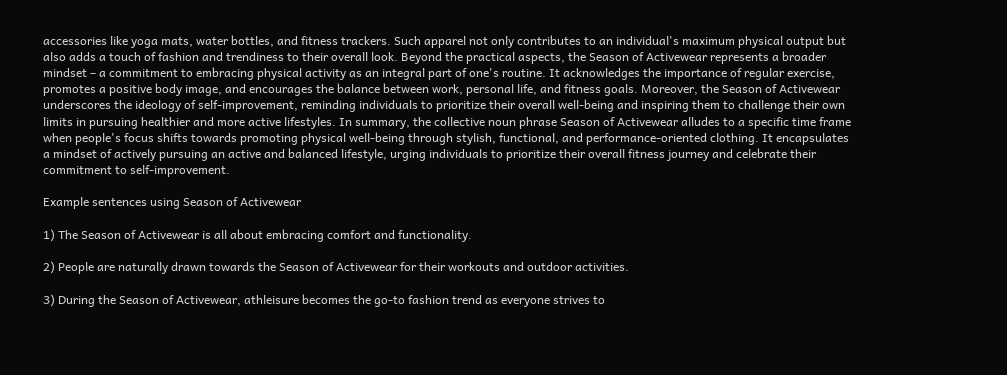accessories like yoga mats, water bottles, and fitness trackers. Such apparel not only contributes to an individual's maximum physical output but also adds a touch of fashion and trendiness to their overall look. Beyond the practical aspects, the Season of Activewear represents a broader mindset – a commitment to embracing physical activity as an integral part of one's routine. It acknowledges the importance of regular exercise, promotes a positive body image, and encourages the balance between work, personal life, and fitness goals. Moreover, the Season of Activewear underscores the ideology of self-improvement, reminding individuals to prioritize their overall well-being and inspiring them to challenge their own limits in pursuing healthier and more active lifestyles. In summary, the collective noun phrase Season of Activewear alludes to a specific time frame when people's focus shifts towards promoting physical well-being through stylish, functional, and performance-oriented clothing. It encapsulates a mindset of actively pursuing an active and balanced lifestyle, urging individuals to prioritize their overall fitness journey and celebrate their commitment to self-improvement.

Example sentences using Season of Activewear

1) The Season of Activewear is all about embracing comfort and functionality.

2) People are naturally drawn towards the Season of Activewear for their workouts and outdoor activities.

3) During the Season of Activewear, athleisure becomes the go-to fashion trend as everyone strives to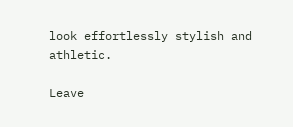look effortlessly stylish and athletic.

Leave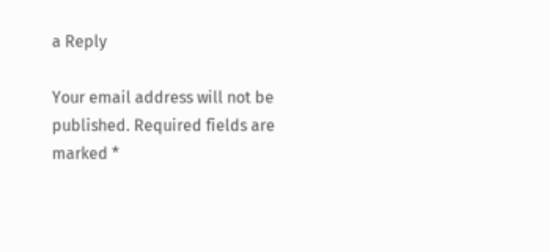a Reply

Your email address will not be published. Required fields are marked *